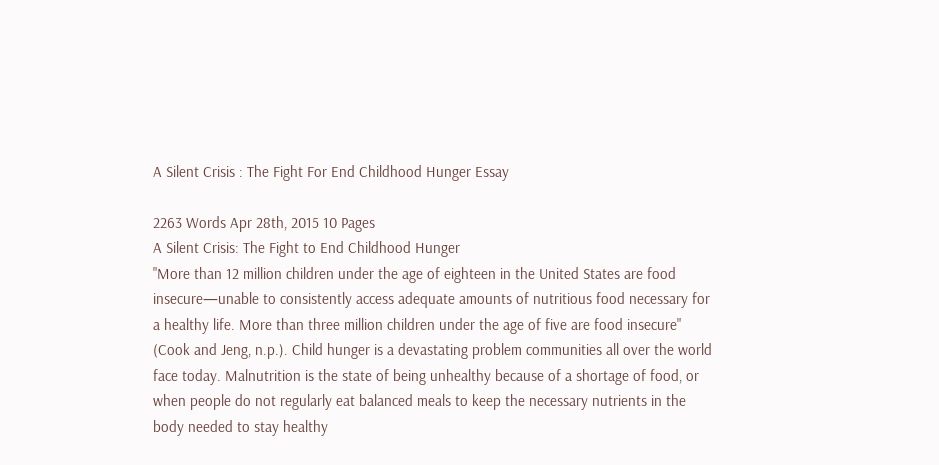A Silent Crisis : The Fight For End Childhood Hunger Essay

2263 Words Apr 28th, 2015 10 Pages
A Silent Crisis: The Fight to End Childhood Hunger
"More than 12 million children under the age of eighteen in the United States are food insecure—unable to consistently access adequate amounts of nutritious food necessary for a healthy life. More than three million children under the age of five are food insecure" (Cook and Jeng, n.p.). Child hunger is a devastating problem communities all over the world face today. Malnutrition is the state of being unhealthy because of a shortage of food, or when people do not regularly eat balanced meals to keep the necessary nutrients in the body needed to stay healthy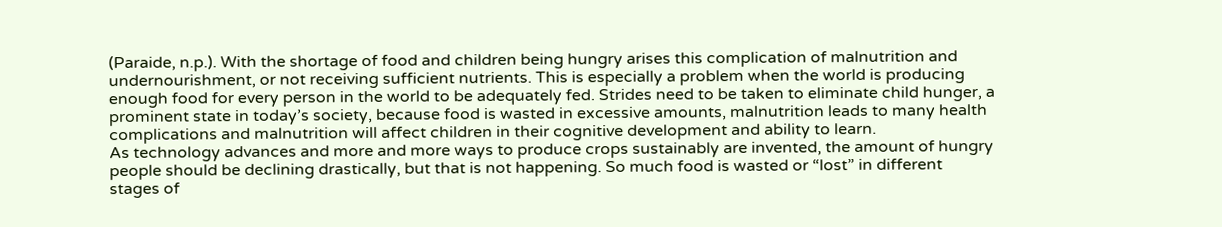(Paraide, n.p.). With the shortage of food and children being hungry arises this complication of malnutrition and undernourishment, or not receiving sufficient nutrients. This is especially a problem when the world is producing enough food for every person in the world to be adequately fed. Strides need to be taken to eliminate child hunger, a prominent state in today’s society, because food is wasted in excessive amounts, malnutrition leads to many health complications and malnutrition will affect children in their cognitive development and ability to learn.
As technology advances and more and more ways to produce crops sustainably are invented, the amount of hungry people should be declining drastically, but that is not happening. So much food is wasted or “lost” in different stages of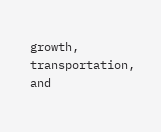growth, transportation, and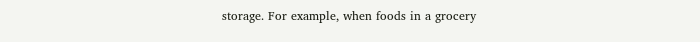storage. For example, when foods in a grocery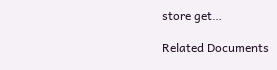store get…

Related Documents